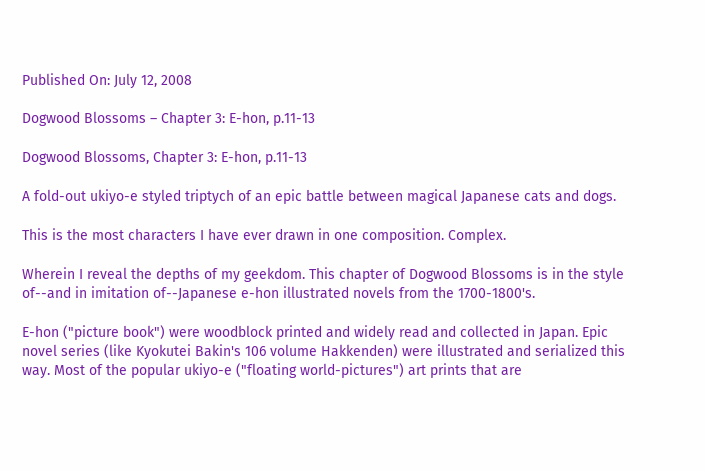Published On: July 12, 2008

Dogwood Blossoms – Chapter 3: E-hon, p.11-13

Dogwood Blossoms, Chapter 3: E-hon, p.11-13

A fold-out ukiyo-e styled triptych of an epic battle between magical Japanese cats and dogs.

This is the most characters I have ever drawn in one composition. Complex.

Wherein I reveal the depths of my geekdom. This chapter of Dogwood Blossoms is in the style of--and in imitation of--Japanese e-hon illustrated novels from the 1700-1800's.

E-hon ("picture book") were woodblock printed and widely read and collected in Japan. Epic novel series (like Kyokutei Bakin's 106 volume Hakkenden) were illustrated and serialized this way. Most of the popular ukiyo-e ("floating world-pictures") art prints that are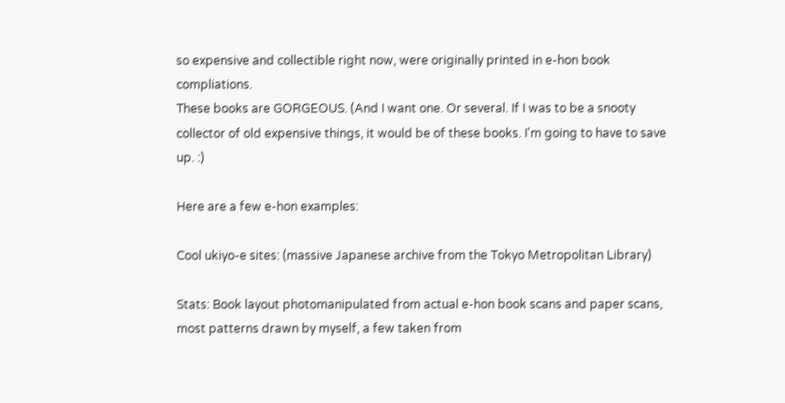so expensive and collectible right now, were originally printed in e-hon book compliations.
These books are GORGEOUS. (And I want one. Or several. If I was to be a snooty collector of old expensive things, it would be of these books. I'm going to have to save up. :)

Here are a few e-hon examples:

Cool ukiyo-e sites: (massive Japanese archive from the Tokyo Metropolitan Library)

Stats: Book layout photomanipulated from actual e-hon book scans and paper scans, most patterns drawn by myself, a few taken from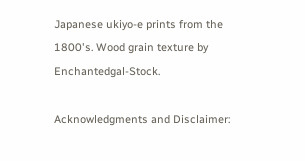Japanese ukiyo-e prints from the 1800's. Wood grain texture by Enchantedgal-Stock.

Acknowledgments and Disclaimer: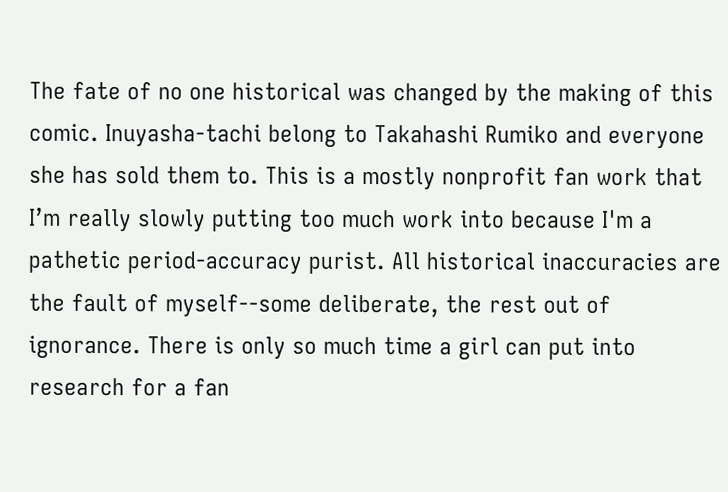The fate of no one historical was changed by the making of this comic. Inuyasha-tachi belong to Takahashi Rumiko and everyone she has sold them to. This is a mostly nonprofit fan work that I’m really slowly putting too much work into because I'm a pathetic period-accuracy purist. All historical inaccuracies are the fault of myself--some deliberate, the rest out of ignorance. There is only so much time a girl can put into research for a fan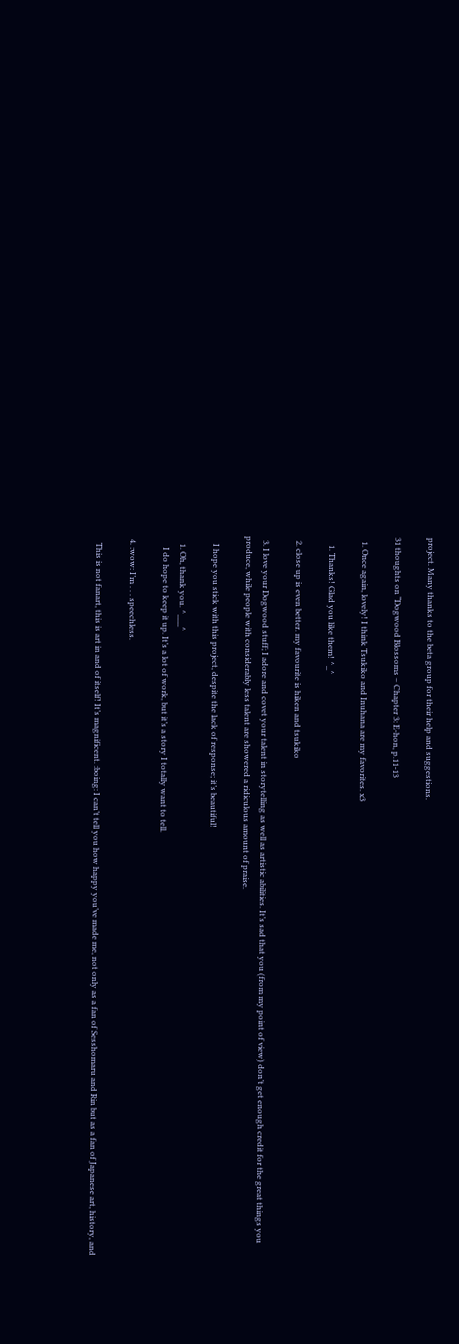project. Many thanks to the beta group for their help and suggestions.

31 thoughts on “Dogwood Blossoms – Chapter 3: E-hon, p.11-13

  1. Once again, lovely! I think Tsukiko and Inuhana are my favorites. x3

    1. Thanks! Glad you like them! ^_^

  2. close up is even better. my favourite is hiken and tsukiko

  3. I love your Dogwood stuff; I adore and covet your talent in storytelling as well as artistic abilities. It’s sad that you (from my point of view) don’t get enough credit for the great things you produce, while people with considerably less talent are showered a ridiculous amount of praise.

    I hope you stick with this project, despite the lack of response; it’s beautiful!

    1. Oh, thank you. ^___^
      I do hope to keep it up. It’s a lot of work, but it’s a story I totally want to tell.

  4. :wow: I’m . . . speechless.

    This is not fanart, this is art in and of itself! It’s magnificent. :boing: I can’t tell you how happy you’ve made me, not only as a fan of Sesshomaru and Rin but as a fan of Japanese art, history, and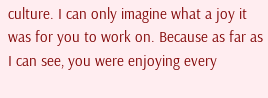culture. I can only imagine what a joy it was for you to work on. Because as far as I can see, you were enjoying every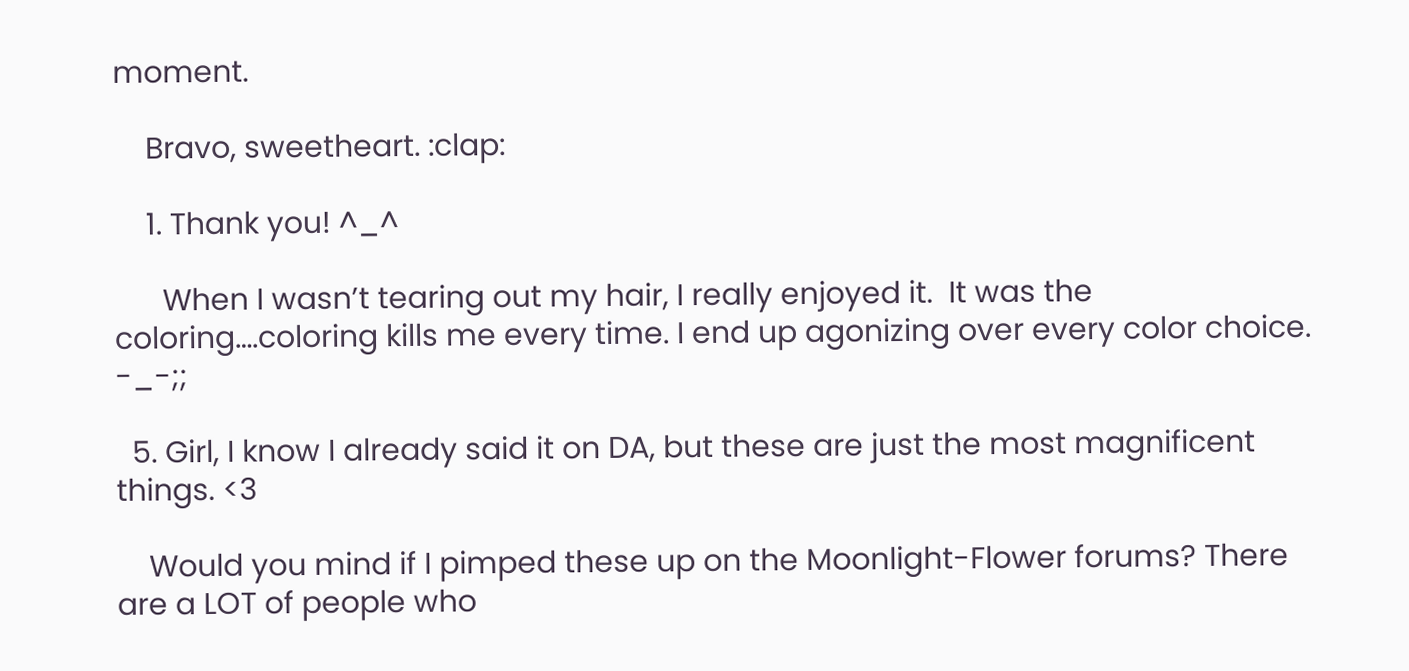moment.

    Bravo, sweetheart. :clap:

    1. Thank you! ^_^

      When I wasn’t tearing out my hair, I really enjoyed it.  It was the coloring….coloring kills me every time. I end up agonizing over every color choice. -_-;;

  5. Girl, I know I already said it on DA, but these are just the most magnificent things. <3

    Would you mind if I pimped these up on the Moonlight-Flower forums? There are a LOT of people who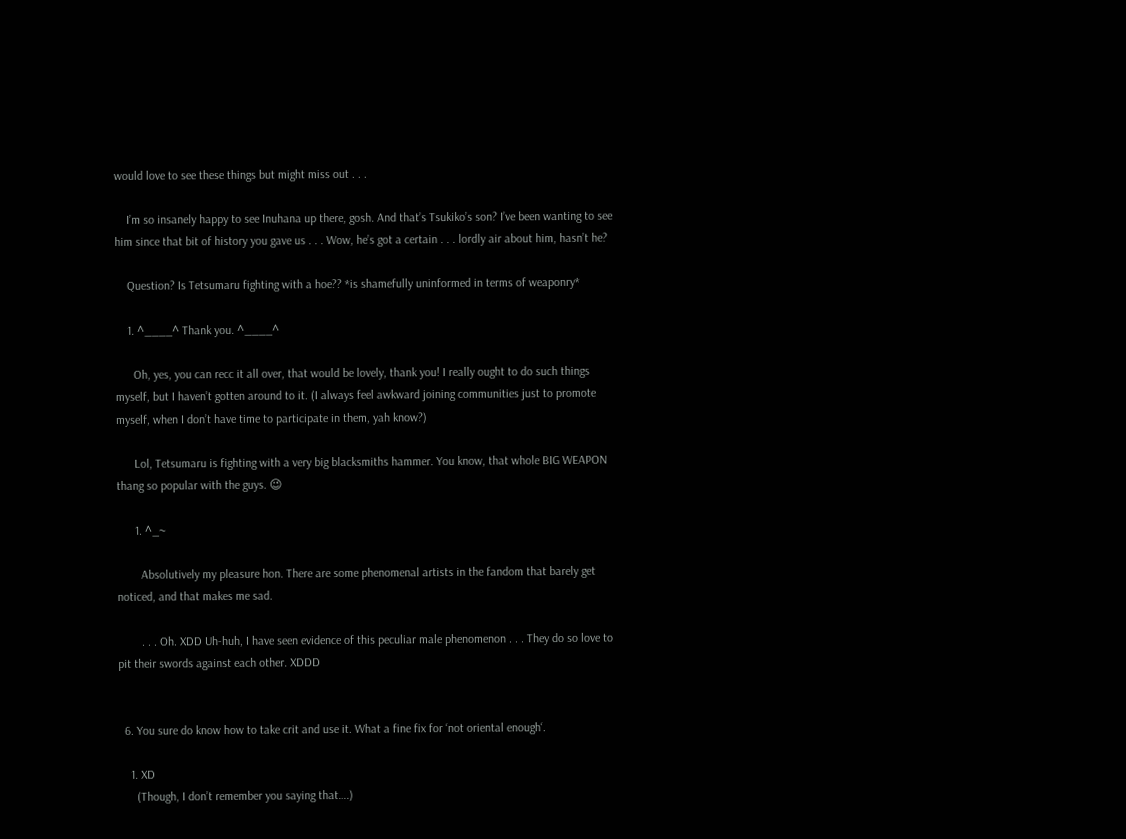would love to see these things but might miss out . . .

    I’m so insanely happy to see Inuhana up there, gosh. And that’s Tsukiko’s son? I’ve been wanting to see him since that bit of history you gave us . . . Wow, he’s got a certain . . . lordly air about him, hasn’t he?

    Question? Is Tetsumaru fighting with a hoe?? *is shamefully uninformed in terms of weaponry*

    1. ^____^ Thank you. ^____^

      Oh, yes, you can recc it all over, that would be lovely, thank you! I really ought to do such things myself, but I haven’t gotten around to it. (I always feel awkward joining communities just to promote myself, when I don’t have time to participate in them, yah know?)

      Lol, Tetsumaru is fighting with a very big blacksmiths hammer. You know, that whole BIG WEAPON thang so popular with the guys. 😉

      1. ^_~

        Absolutively my pleasure hon. There are some phenomenal artists in the fandom that barely get noticed, and that makes me sad.

        . . . Oh. XDD Uh-huh, I have seen evidence of this peculiar male phenomenon . . . They do so love to pit their swords against each other. XDDD


  6. You sure do know how to take crit and use it. What a fine fix for ‘not oriental enough‘.

    1. XD
      (Though, I don’t remember you saying that….)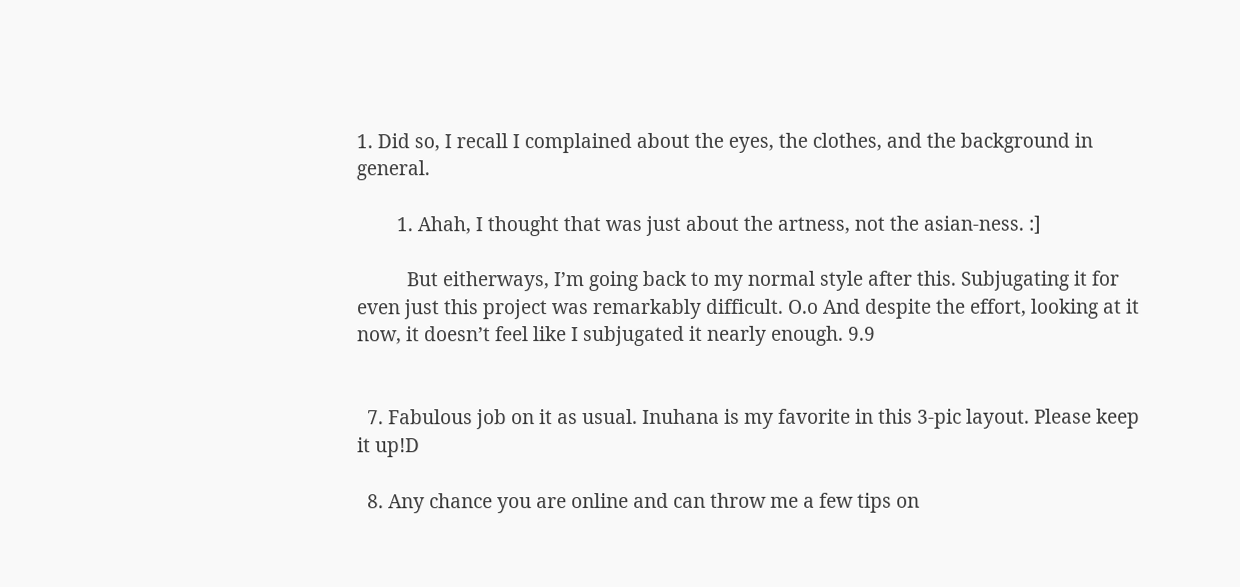1. Did so, I recall I complained about the eyes, the clothes, and the background in general.

        1. Ahah, I thought that was just about the artness, not the asian-ness. :]

          But eitherways, I’m going back to my normal style after this. Subjugating it for even just this project was remarkably difficult. O.o And despite the effort, looking at it now, it doesn’t feel like I subjugated it nearly enough. 9.9


  7. Fabulous job on it as usual. Inuhana is my favorite in this 3-pic layout. Please keep it up!D

  8. Any chance you are online and can throw me a few tips on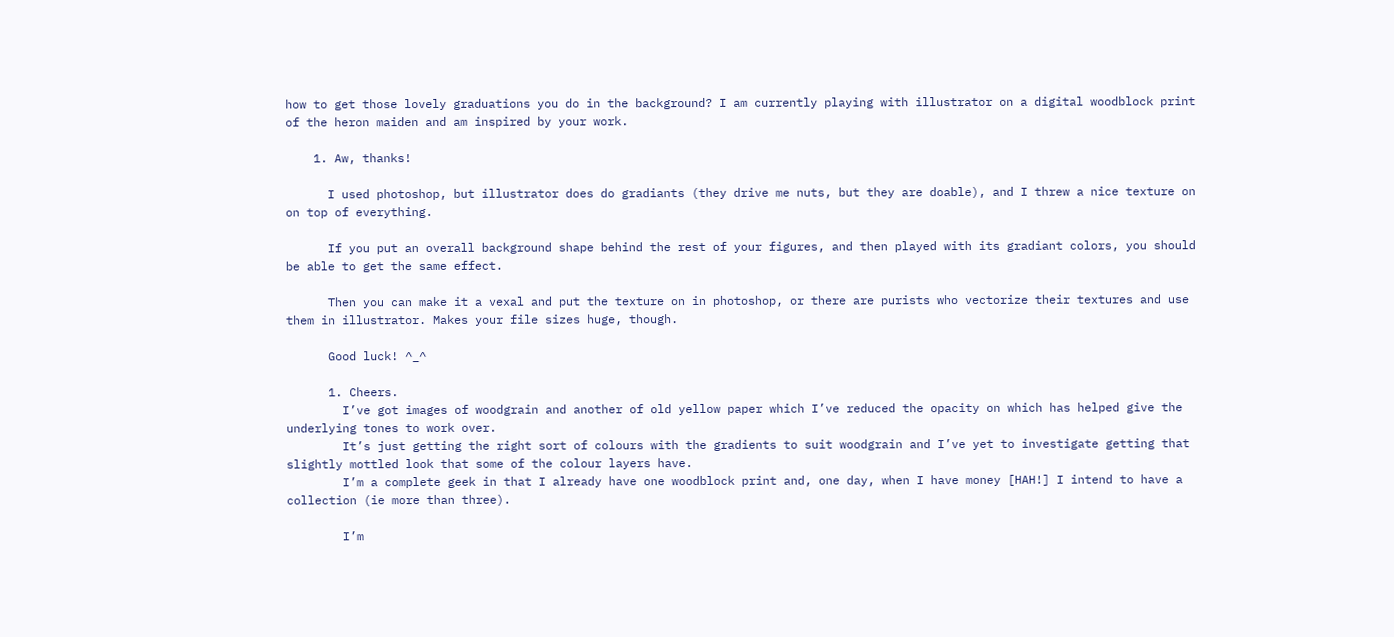how to get those lovely graduations you do in the background? I am currently playing with illustrator on a digital woodblock print of the heron maiden and am inspired by your work.

    1. Aw, thanks!

      I used photoshop, but illustrator does do gradiants (they drive me nuts, but they are doable), and I threw a nice texture on on top of everything.

      If you put an overall background shape behind the rest of your figures, and then played with its gradiant colors, you should be able to get the same effect.

      Then you can make it a vexal and put the texture on in photoshop, or there are purists who vectorize their textures and use them in illustrator. Makes your file sizes huge, though.

      Good luck! ^_^

      1. Cheers.
        I’ve got images of woodgrain and another of old yellow paper which I’ve reduced the opacity on which has helped give the underlying tones to work over.
        It’s just getting the right sort of colours with the gradients to suit woodgrain and I’ve yet to investigate getting that slightly mottled look that some of the colour layers have.
        I’m a complete geek in that I already have one woodblock print and, one day, when I have money [HAH!] I intend to have a collection (ie more than three).

        I’m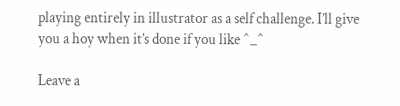playing entirely in illustrator as a self challenge. I’ll give you a hoy when it’s done if you like ^_^

Leave a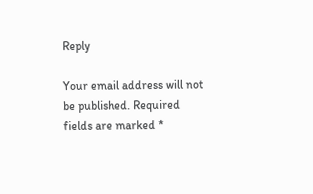Reply

Your email address will not be published. Required fields are marked *